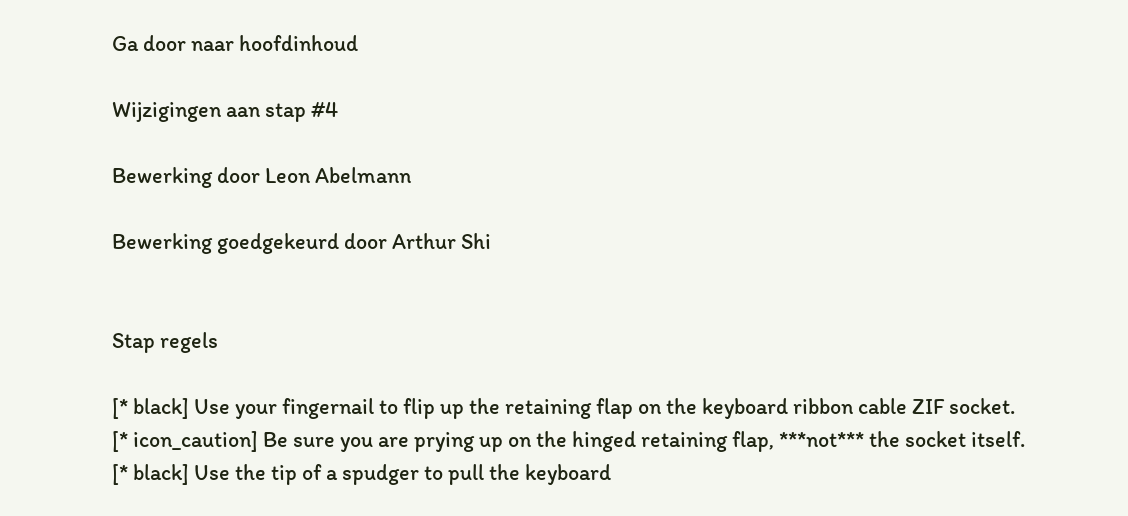Ga door naar hoofdinhoud

Wijzigingen aan stap #4

Bewerking door Leon Abelmann

Bewerking goedgekeurd door Arthur Shi


Stap regels

[* black] Use your fingernail to flip up the retaining flap on the keyboard ribbon cable ZIF socket.
[* icon_caution] Be sure you are prying up on the hinged retaining flap, ***not*** the socket itself.
[* black] Use the tip of a spudger to pull the keyboard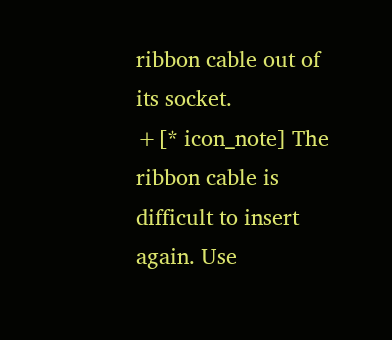ribbon cable out of its socket.
+[* icon_note] The ribbon cable is difficult to insert again. Use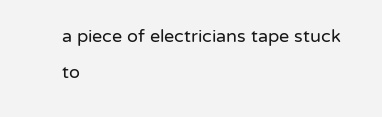a piece of electricians tape stuck to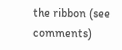the ribbon (see comments)